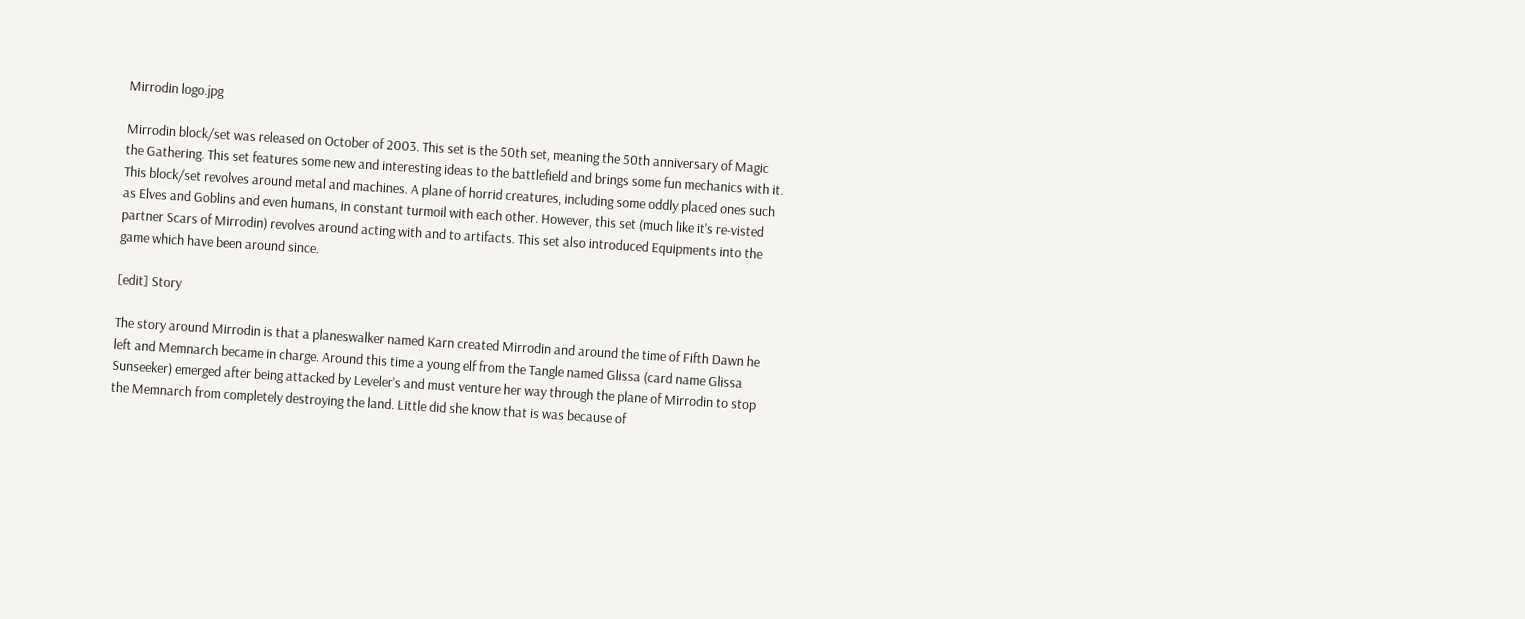Mirrodin logo.jpg

Mirrodin block/set was released on October of 2003. This set is the 50th set, meaning the 50th anniversary of Magic the Gathering. This set features some new and interesting ideas to the battlefield and brings some fun mechanics with it. This block/set revolves around metal and machines. A plane of horrid creatures, including some oddly placed ones such as Elves and Goblins and even humans, in constant turmoil with each other. However, this set (much like it's re-visted partner Scars of Mirrodin) revolves around acting with and to artifacts. This set also introduced Equipments into the game which have been around since.

[edit] Story

The story around Mirrodin is that a planeswalker named Karn created Mirrodin and around the time of Fifth Dawn he left and Memnarch became in charge. Around this time a young elf from the Tangle named Glissa (card name Glissa Sunseeker) emerged after being attacked by Leveler's and must venture her way through the plane of Mirrodin to stop the Memnarch from completely destroying the land. Little did she know that is was because of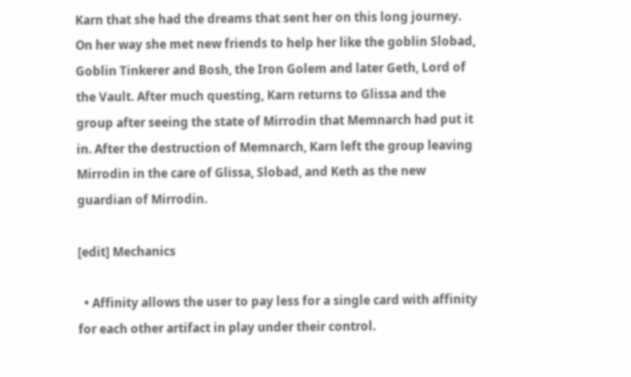Karn that she had the dreams that sent her on this long journey. On her way she met new friends to help her like the goblin Slobad, Goblin Tinkerer and Bosh, the Iron Golem and later Geth, Lord of the Vault. After much questing, Karn returns to Glissa and the group after seeing the state of Mirrodin that Memnarch had put it in. After the destruction of Memnarch, Karn left the group leaving Mirrodin in the care of Glissa, Slobad, and Keth as the new guardian of Mirrodin.

[edit] Mechanics

  • Affinity allows the user to pay less for a single card with affinity for each other artifact in play under their control.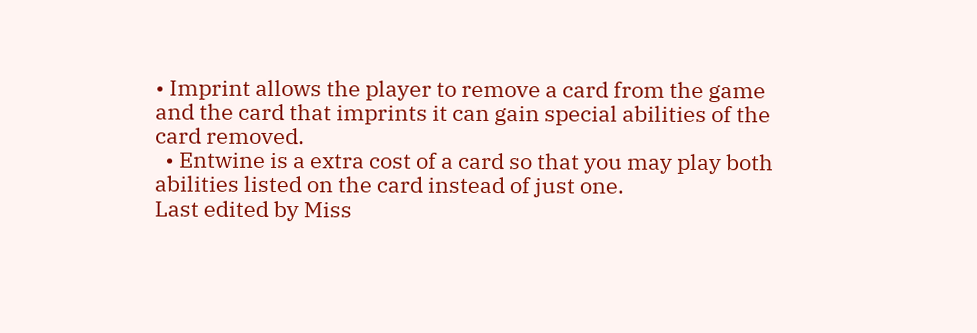• Imprint allows the player to remove a card from the game and the card that imprints it can gain special abilities of the card removed.
  • Entwine is a extra cost of a card so that you may play both abilities listed on the card instead of just one.
Last edited by Miss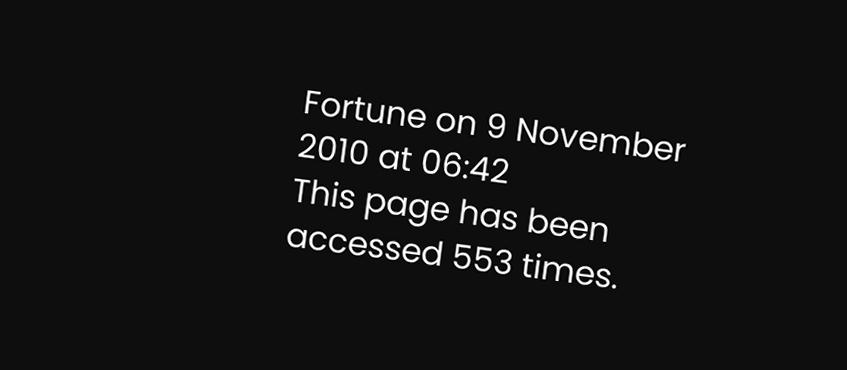Fortune on 9 November 2010 at 06:42
This page has been accessed 553 times.